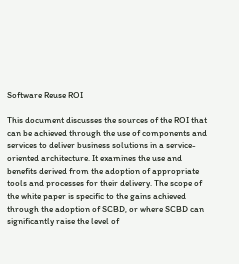Software Reuse ROI

This document discusses the sources of the ROI that can be achieved through the use of components and services to deliver business solutions in a service-oriented architecture. It examines the use and benefits derived from the adoption of appropriate tools and processes for their delivery. The scope of the white paper is specific to the gains achieved through the adoption of SCBD, or where SCBD can significantly raise the level of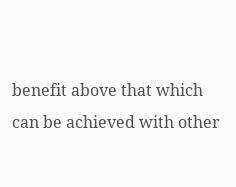benefit above that which can be achieved with other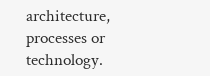architecture, processes or technology.